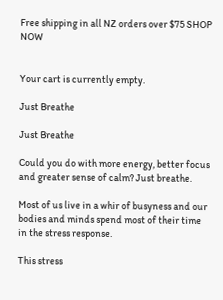Free shipping in all NZ orders over $75 SHOP NOW


Your cart is currently empty.

Just Breathe

Just Breathe

Could you do with more energy, better focus and greater sense of calm? Just breathe.

Most of us live in a whir of busyness and our bodies and minds spend most of their time in the stress response.

This stress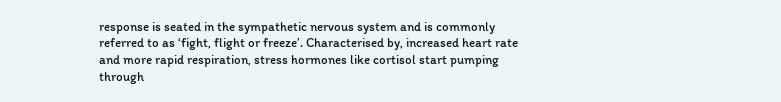response is seated in the sympathetic nervous system and is commonly referred to as ‘fight, flight or freeze’. Characterised by, increased heart rate and more rapid respiration, stress hormones like cortisol start pumping through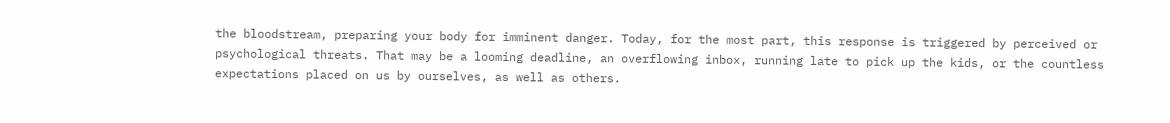the bloodstream, preparing your body for imminent danger. Today, for the most part, this response is triggered by perceived or psychological threats. That may be a looming deadline, an overflowing inbox, running late to pick up the kids, or the countless expectations placed on us by ourselves, as well as others.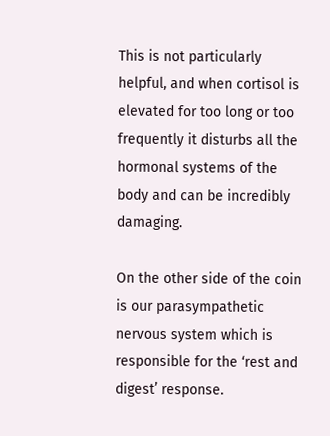This is not particularly helpful, and when cortisol is elevated for too long or too frequently it disturbs all the hormonal systems of the body and can be incredibly damaging.

On the other side of the coin is our parasympathetic nervous system which is responsible for the ‘rest and digest’ response.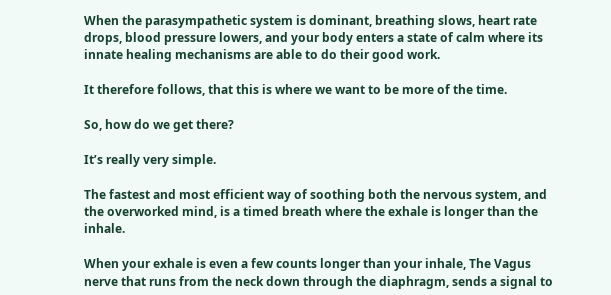When the parasympathetic system is dominant, breathing slows, heart rate drops, blood pressure lowers, and your body enters a state of calm where its innate healing mechanisms are able to do their good work.

It therefore follows, that this is where we want to be more of the time.

So, how do we get there?

It’s really very simple.

The fastest and most efficient way of soothing both the nervous system, and the overworked mind, is a timed breath where the exhale is longer than the inhale.

When your exhale is even a few counts longer than your inhale, The Vagus nerve that runs from the neck down through the diaphragm, sends a signal to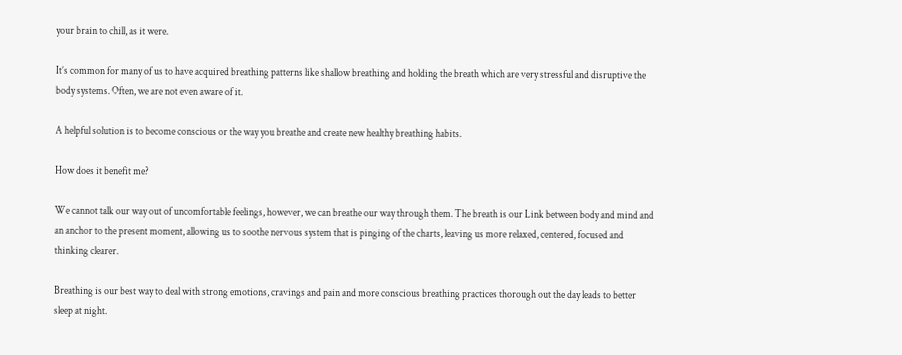your brain to chill, as it were.

It’s common for many of us to have acquired breathing patterns like shallow breathing and holding the breath which are very stressful and disruptive the body systems. Often, we are not even aware of it.

A helpful solution is to become conscious or the way you breathe and create new healthy breathing habits.

How does it benefit me?

We cannot talk our way out of uncomfortable feelings, however, we can breathe our way through them. The breath is our Link between body and mind and an anchor to the present moment, allowing us to soothe nervous system that is pinging of the charts, leaving us more relaxed, centered, focused and thinking clearer.

Breathing is our best way to deal with strong emotions, cravings and pain and more conscious breathing practices thorough out the day leads to better sleep at night.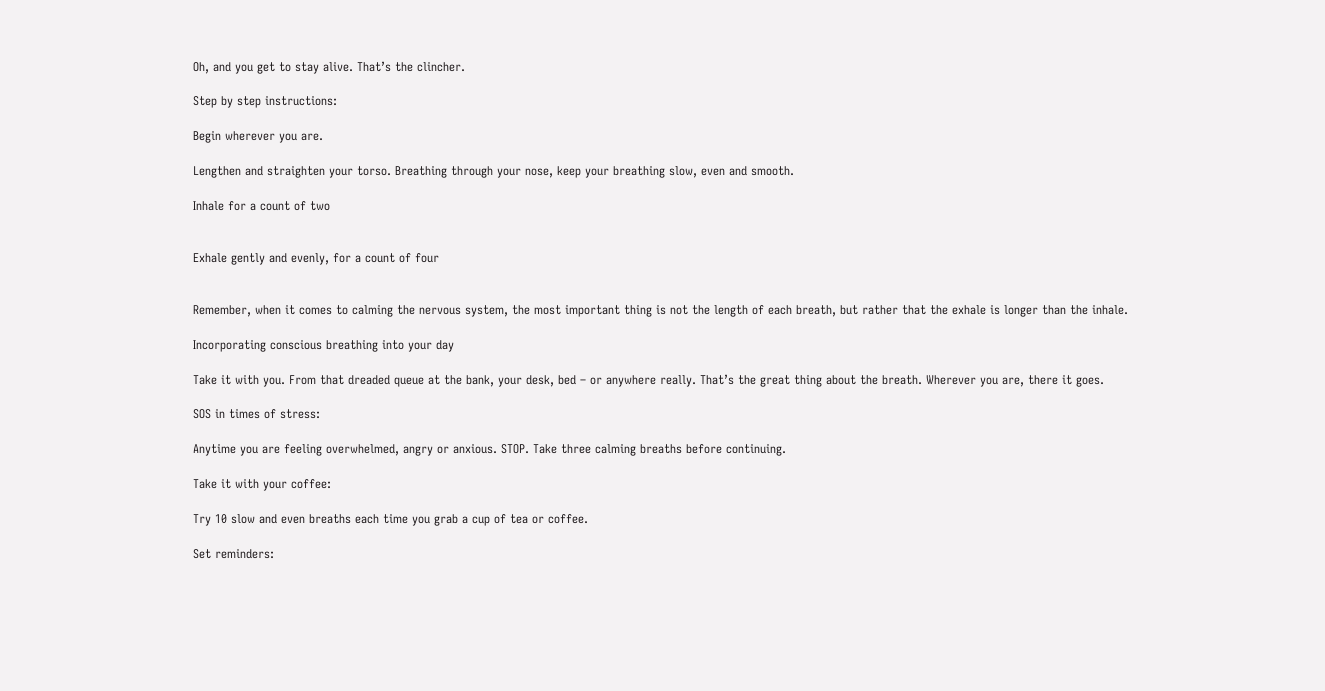Oh, and you get to stay alive. That’s the clincher.

Step by step instructions:

Begin wherever you are.

Lengthen and straighten your torso. Breathing through your nose, keep your breathing slow, even and smooth.

Inhale for a count of two


Exhale gently and evenly, for a count of four


Remember, when it comes to calming the nervous system, the most important thing is not the length of each breath, but rather that the exhale is longer than the inhale.

Incorporating conscious breathing into your day

Take it with you. From that dreaded queue at the bank, your desk, bed – or anywhere really. That’s the great thing about the breath. Wherever you are, there it goes.

SOS in times of stress:

Anytime you are feeling overwhelmed, angry or anxious. STOP. Take three calming breaths before continuing.

Take it with your coffee:

Try 10 slow and even breaths each time you grab a cup of tea or coffee.

Set reminders: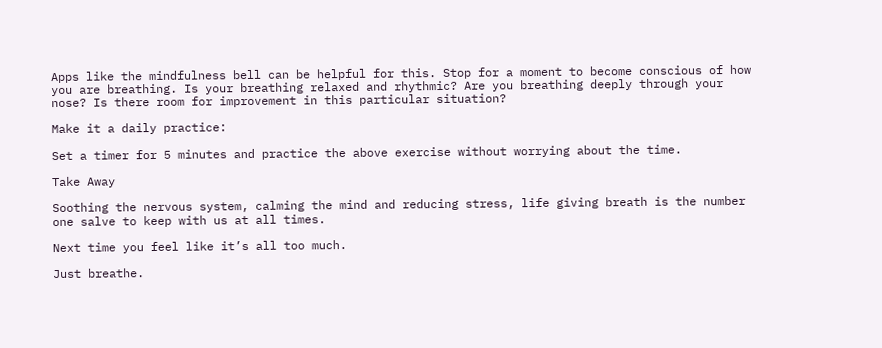Apps like the mindfulness bell can be helpful for this. Stop for a moment to become conscious of how you are breathing. Is your breathing relaxed and rhythmic? Are you breathing deeply through your nose? Is there room for improvement in this particular situation?

Make it a daily practice:

Set a timer for 5 minutes and practice the above exercise without worrying about the time.

Take Away

Soothing the nervous system, calming the mind and reducing stress, life giving breath is the number one salve to keep with us at all times.

Next time you feel like it’s all too much.

Just breathe.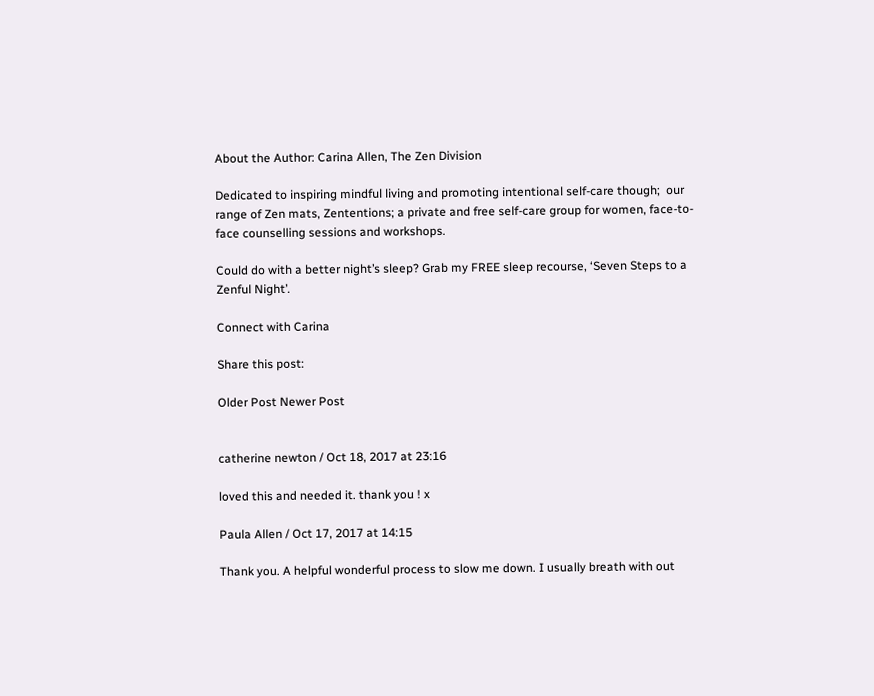About the Author: Carina Allen, The Zen Division

Dedicated to inspiring mindful living and promoting intentional self-care though;  our range of Zen mats, Zententions; a private and free self-care group for women, face-to-face counselling sessions and workshops.

Could do with a better night’s sleep? Grab my FREE sleep recourse, ‘Seven Steps to a Zenful Night’.

Connect with Carina

Share this post:

Older Post Newer Post


catherine newton / Oct 18, 2017 at 23:16

loved this and needed it. thank you ! x

Paula Allen / Oct 17, 2017 at 14:15

Thank you. A helpful wonderful process to slow me down. I usually breath with out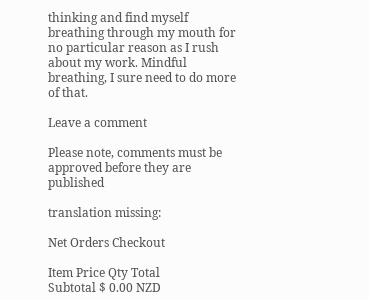thinking and find myself breathing through my mouth for no particular reason as I rush about my work. Mindful breathing, I sure need to do more of that.

Leave a comment

Please note, comments must be approved before they are published

translation missing:

Net Orders Checkout

Item Price Qty Total
Subtotal $ 0.00 NZD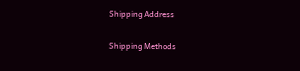Shipping Address

Shipping Methods